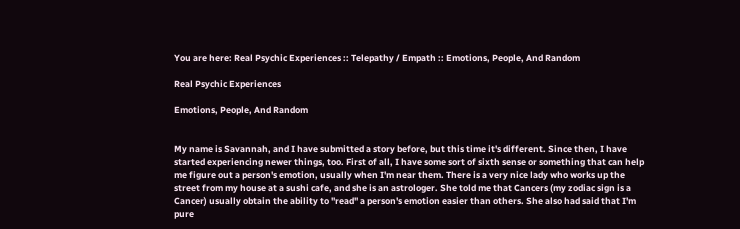You are here: Real Psychic Experiences :: Telepathy / Empath :: Emotions, People, And Random

Real Psychic Experiences

Emotions, People, And Random


My name is Savannah, and I have submitted a story before, but this time it's different. Since then, I have started experiencing newer things, too. First of all, I have some sort of sixth sense or something that can help me figure out a person's emotion, usually when I'm near them. There is a very nice lady who works up the street from my house at a sushi cafe, and she is an astrologer. She told me that Cancers (my zodiac sign is a Cancer) usually obtain the ability to "read" a person's emotion easier than others. She also had said that I'm pure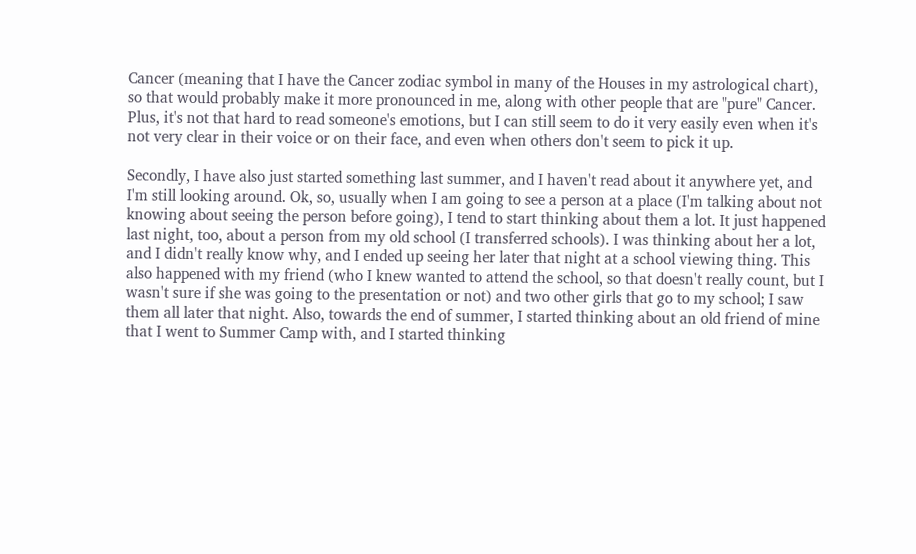Cancer (meaning that I have the Cancer zodiac symbol in many of the Houses in my astrological chart), so that would probably make it more pronounced in me, along with other people that are "pure" Cancer. Plus, it's not that hard to read someone's emotions, but I can still seem to do it very easily even when it's not very clear in their voice or on their face, and even when others don't seem to pick it up.

Secondly, I have also just started something last summer, and I haven't read about it anywhere yet, and I'm still looking around. Ok, so, usually when I am going to see a person at a place (I'm talking about not knowing about seeing the person before going), I tend to start thinking about them a lot. It just happened last night, too, about a person from my old school (I transferred schools). I was thinking about her a lot, and I didn't really know why, and I ended up seeing her later that night at a school viewing thing. This also happened with my friend (who I knew wanted to attend the school, so that doesn't really count, but I wasn't sure if she was going to the presentation or not) and two other girls that go to my school; I saw them all later that night. Also, towards the end of summer, I started thinking about an old friend of mine that I went to Summer Camp with, and I started thinking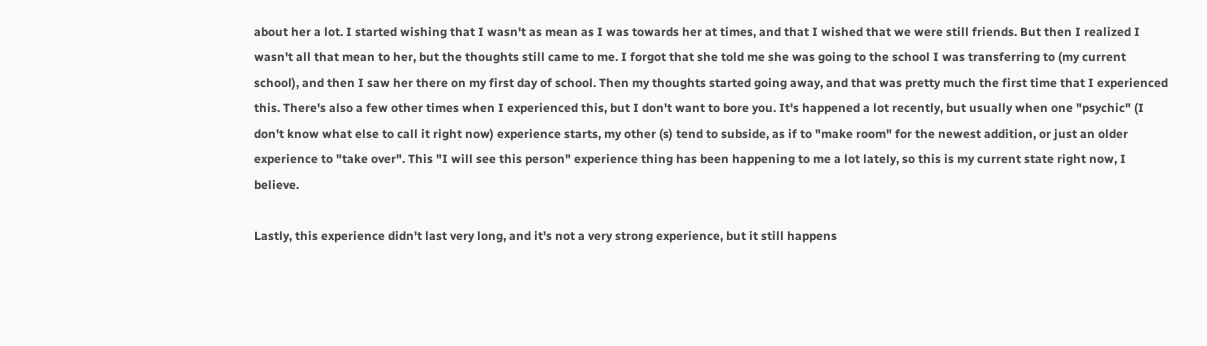about her a lot. I started wishing that I wasn't as mean as I was towards her at times, and that I wished that we were still friends. But then I realized I wasn't all that mean to her, but the thoughts still came to me. I forgot that she told me she was going to the school I was transferring to (my current school), and then I saw her there on my first day of school. Then my thoughts started going away, and that was pretty much the first time that I experienced this. There's also a few other times when I experienced this, but I don't want to bore you. It's happened a lot recently, but usually when one "psychic" (I don't know what else to call it right now) experience starts, my other (s) tend to subside, as if to "make room" for the newest addition, or just an older experience to "take over". This "I will see this person" experience thing has been happening to me a lot lately, so this is my current state right now, I believe.

Lastly, this experience didn't last very long, and it's not a very strong experience, but it still happens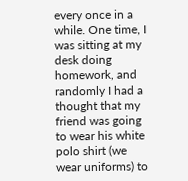every once in a while. One time, I was sitting at my desk doing homework, and randomly I had a thought that my friend was going to wear his white polo shirt (we wear uniforms) to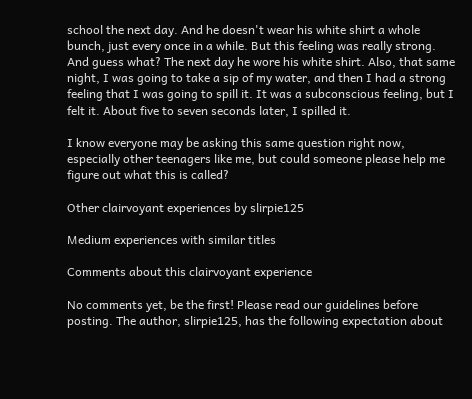school the next day. And he doesn't wear his white shirt a whole bunch, just every once in a while. But this feeling was really strong. And guess what? The next day he wore his white shirt. Also, that same night, I was going to take a sip of my water, and then I had a strong feeling that I was going to spill it. It was a subconscious feeling, but I felt it. About five to seven seconds later, I spilled it.

I know everyone may be asking this same question right now, especially other teenagers like me, but could someone please help me figure out what this is called?

Other clairvoyant experiences by slirpie125

Medium experiences with similar titles

Comments about this clairvoyant experience

No comments yet, be the first! Please read our guidelines before posting. The author, slirpie125, has the following expectation about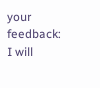your feedback: I will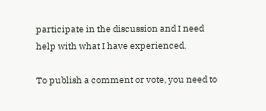participate in the discussion and I need help with what I have experienced.

To publish a comment or vote, you need to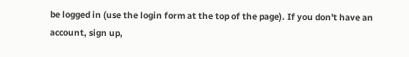be logged in (use the login form at the top of the page). If you don't have an account, sign up,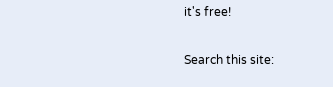it's free!

Search this site: